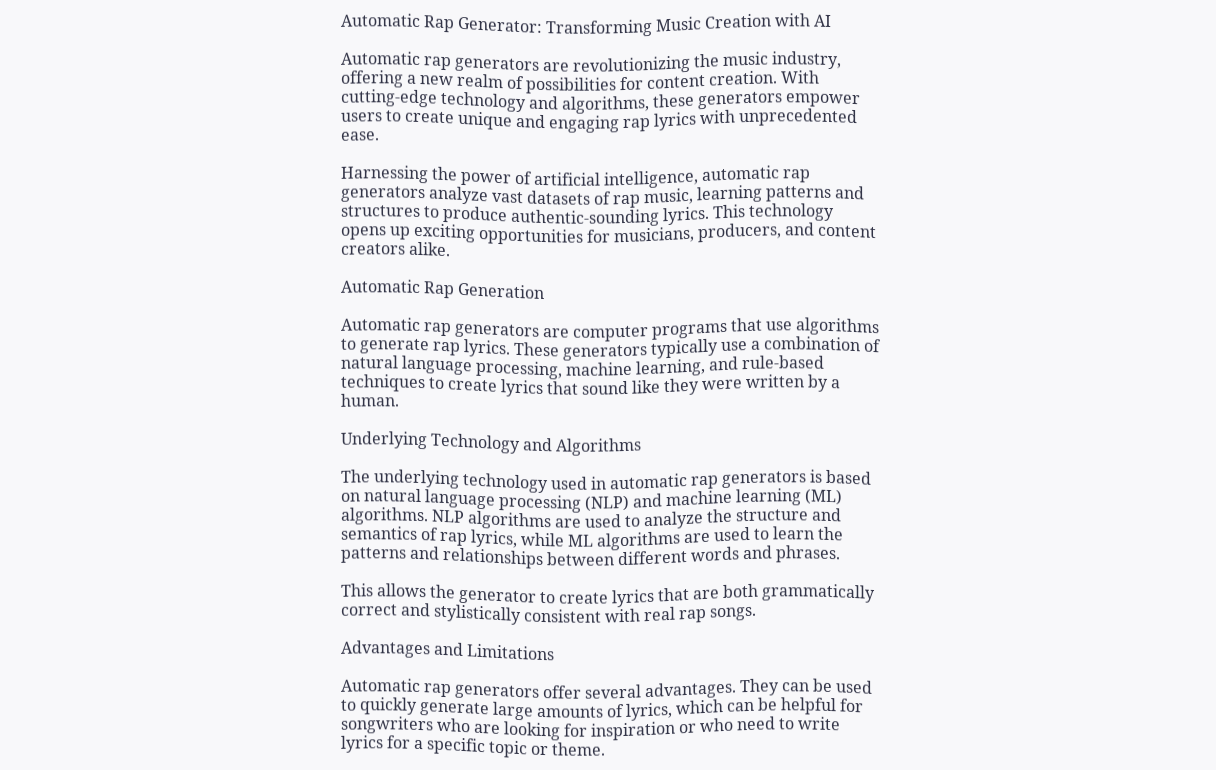Automatic Rap Generator: Transforming Music Creation with AI

Automatic rap generators are revolutionizing the music industry, offering a new realm of possibilities for content creation. With cutting-edge technology and algorithms, these generators empower users to create unique and engaging rap lyrics with unprecedented ease.

Harnessing the power of artificial intelligence, automatic rap generators analyze vast datasets of rap music, learning patterns and structures to produce authentic-sounding lyrics. This technology opens up exciting opportunities for musicians, producers, and content creators alike.

Automatic Rap Generation

Automatic rap generators are computer programs that use algorithms to generate rap lyrics. These generators typically use a combination of natural language processing, machine learning, and rule-based techniques to create lyrics that sound like they were written by a human.

Underlying Technology and Algorithms

The underlying technology used in automatic rap generators is based on natural language processing (NLP) and machine learning (ML) algorithms. NLP algorithms are used to analyze the structure and semantics of rap lyrics, while ML algorithms are used to learn the patterns and relationships between different words and phrases.

This allows the generator to create lyrics that are both grammatically correct and stylistically consistent with real rap songs.

Advantages and Limitations

Automatic rap generators offer several advantages. They can be used to quickly generate large amounts of lyrics, which can be helpful for songwriters who are looking for inspiration or who need to write lyrics for a specific topic or theme.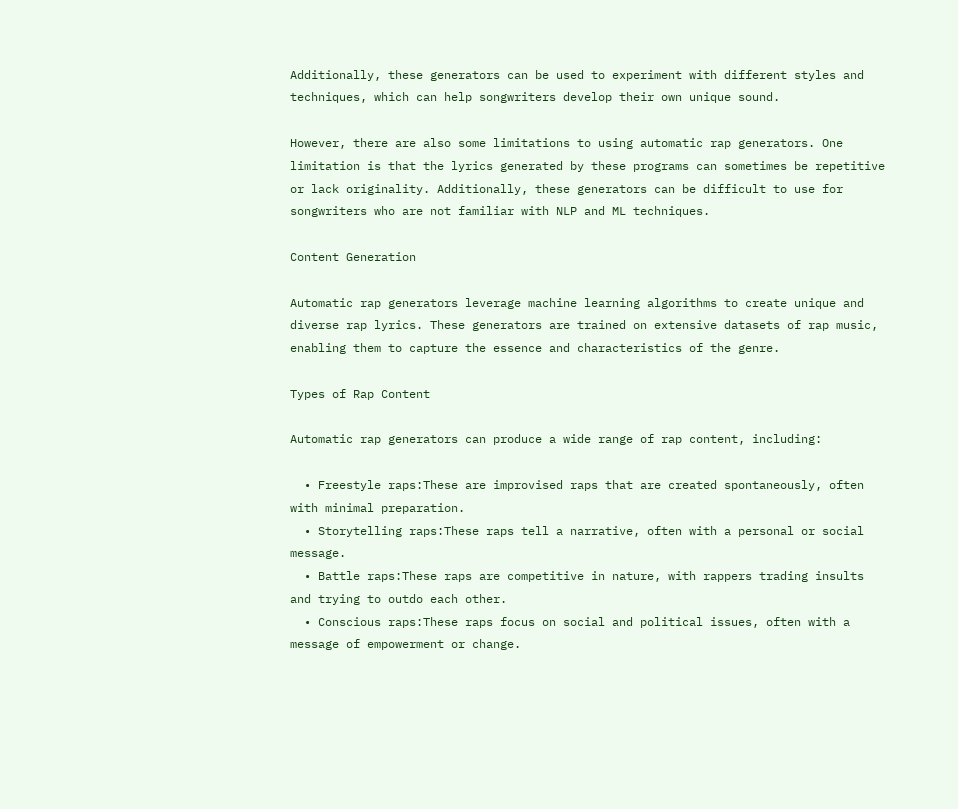Additionally, these generators can be used to experiment with different styles and techniques, which can help songwriters develop their own unique sound.

However, there are also some limitations to using automatic rap generators. One limitation is that the lyrics generated by these programs can sometimes be repetitive or lack originality. Additionally, these generators can be difficult to use for songwriters who are not familiar with NLP and ML techniques.

Content Generation

Automatic rap generators leverage machine learning algorithms to create unique and diverse rap lyrics. These generators are trained on extensive datasets of rap music, enabling them to capture the essence and characteristics of the genre.

Types of Rap Content

Automatic rap generators can produce a wide range of rap content, including:

  • Freestyle raps:These are improvised raps that are created spontaneously, often with minimal preparation.
  • Storytelling raps:These raps tell a narrative, often with a personal or social message.
  • Battle raps:These raps are competitive in nature, with rappers trading insults and trying to outdo each other.
  • Conscious raps:These raps focus on social and political issues, often with a message of empowerment or change.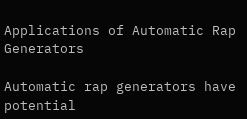Applications of Automatic Rap Generators

Automatic rap generators have potential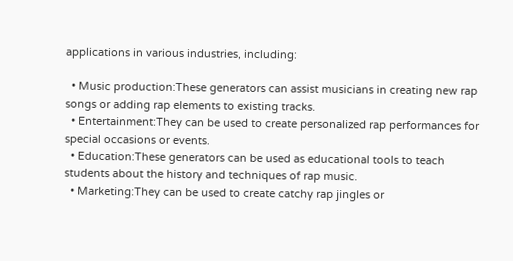applications in various industries, including:

  • Music production:These generators can assist musicians in creating new rap songs or adding rap elements to existing tracks.
  • Entertainment:They can be used to create personalized rap performances for special occasions or events.
  • Education:These generators can be used as educational tools to teach students about the history and techniques of rap music.
  • Marketing:They can be used to create catchy rap jingles or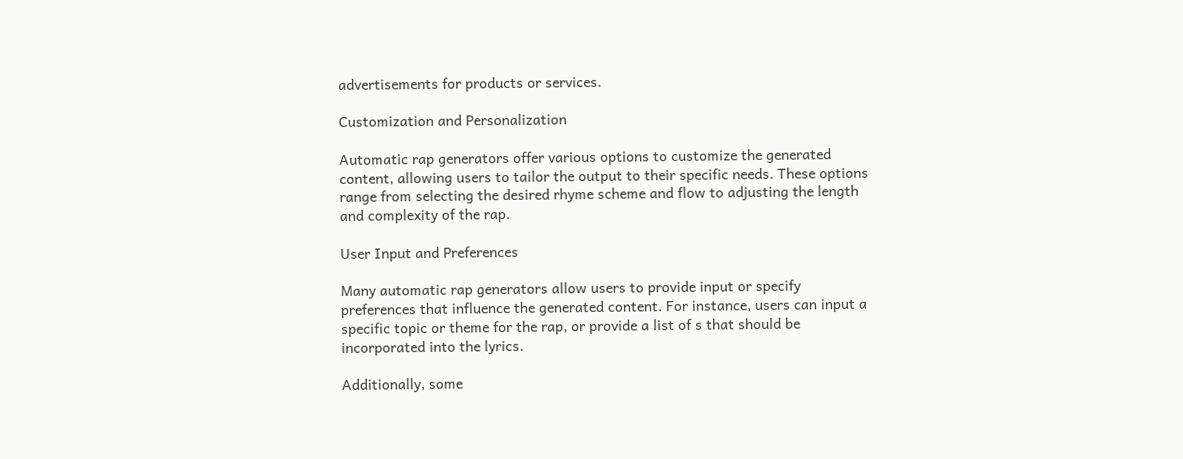advertisements for products or services.

Customization and Personalization

Automatic rap generators offer various options to customize the generated content, allowing users to tailor the output to their specific needs. These options range from selecting the desired rhyme scheme and flow to adjusting the length and complexity of the rap.

User Input and Preferences

Many automatic rap generators allow users to provide input or specify preferences that influence the generated content. For instance, users can input a specific topic or theme for the rap, or provide a list of s that should be incorporated into the lyrics.

Additionally, some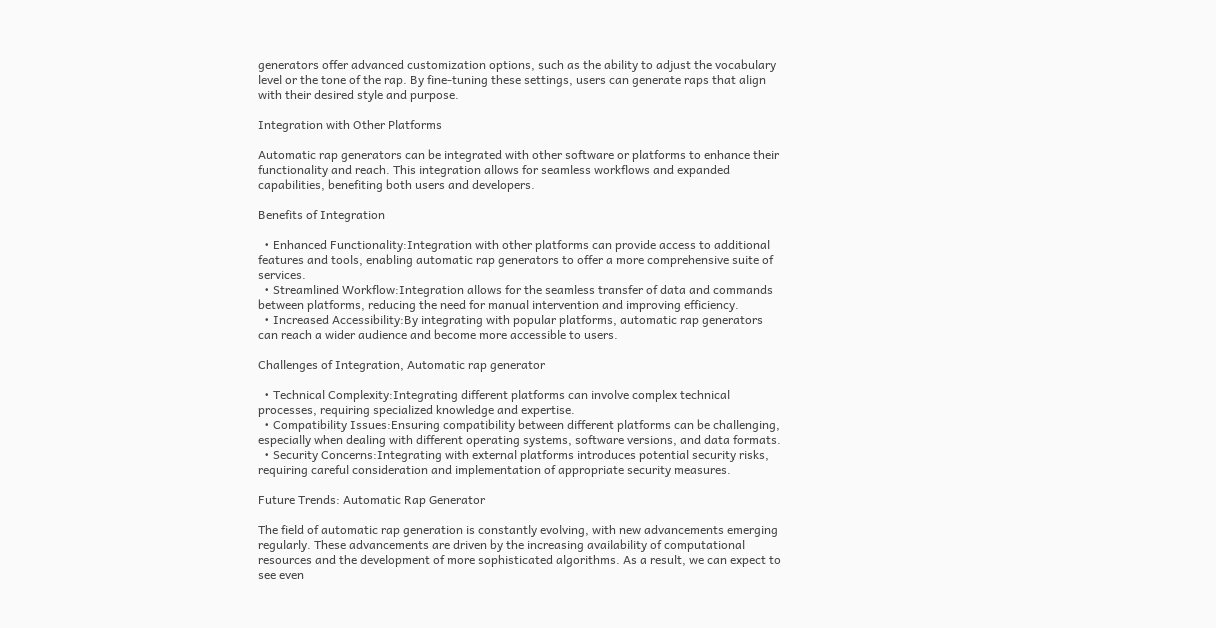generators offer advanced customization options, such as the ability to adjust the vocabulary level or the tone of the rap. By fine-tuning these settings, users can generate raps that align with their desired style and purpose.

Integration with Other Platforms

Automatic rap generators can be integrated with other software or platforms to enhance their functionality and reach. This integration allows for seamless workflows and expanded capabilities, benefiting both users and developers.

Benefits of Integration

  • Enhanced Functionality:Integration with other platforms can provide access to additional features and tools, enabling automatic rap generators to offer a more comprehensive suite of services.
  • Streamlined Workflow:Integration allows for the seamless transfer of data and commands between platforms, reducing the need for manual intervention and improving efficiency.
  • Increased Accessibility:By integrating with popular platforms, automatic rap generators can reach a wider audience and become more accessible to users.

Challenges of Integration, Automatic rap generator

  • Technical Complexity:Integrating different platforms can involve complex technical processes, requiring specialized knowledge and expertise.
  • Compatibility Issues:Ensuring compatibility between different platforms can be challenging, especially when dealing with different operating systems, software versions, and data formats.
  • Security Concerns:Integrating with external platforms introduces potential security risks, requiring careful consideration and implementation of appropriate security measures.

Future Trends: Automatic Rap Generator

The field of automatic rap generation is constantly evolving, with new advancements emerging regularly. These advancements are driven by the increasing availability of computational resources and the development of more sophisticated algorithms. As a result, we can expect to see even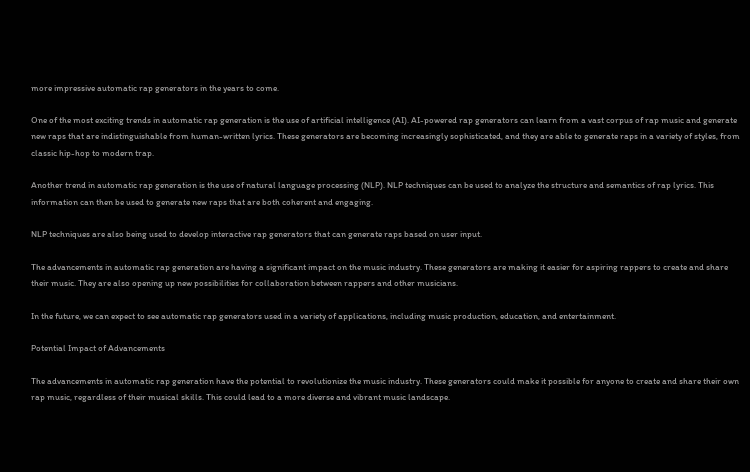more impressive automatic rap generators in the years to come.

One of the most exciting trends in automatic rap generation is the use of artificial intelligence (AI). AI-powered rap generators can learn from a vast corpus of rap music and generate new raps that are indistinguishable from human-written lyrics. These generators are becoming increasingly sophisticated, and they are able to generate raps in a variety of styles, from classic hip-hop to modern trap.

Another trend in automatic rap generation is the use of natural language processing (NLP). NLP techniques can be used to analyze the structure and semantics of rap lyrics. This information can then be used to generate new raps that are both coherent and engaging.

NLP techniques are also being used to develop interactive rap generators that can generate raps based on user input.

The advancements in automatic rap generation are having a significant impact on the music industry. These generators are making it easier for aspiring rappers to create and share their music. They are also opening up new possibilities for collaboration between rappers and other musicians.

In the future, we can expect to see automatic rap generators used in a variety of applications, including music production, education, and entertainment.

Potential Impact of Advancements

The advancements in automatic rap generation have the potential to revolutionize the music industry. These generators could make it possible for anyone to create and share their own rap music, regardless of their musical skills. This could lead to a more diverse and vibrant music landscape.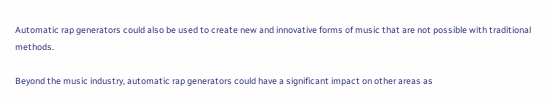Automatic rap generators could also be used to create new and innovative forms of music that are not possible with traditional methods.

Beyond the music industry, automatic rap generators could have a significant impact on other areas as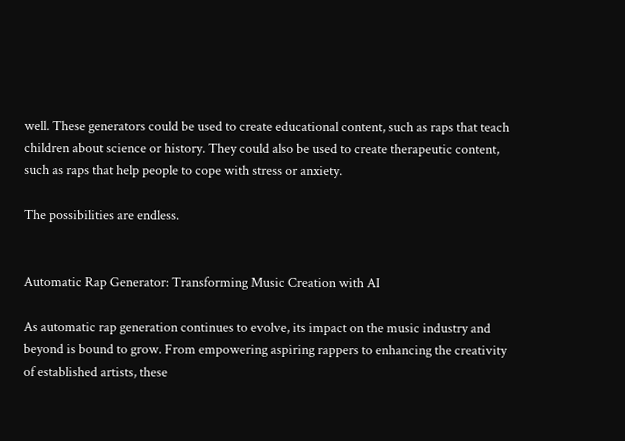well. These generators could be used to create educational content, such as raps that teach children about science or history. They could also be used to create therapeutic content, such as raps that help people to cope with stress or anxiety.

The possibilities are endless.


Automatic Rap Generator: Transforming Music Creation with AI

As automatic rap generation continues to evolve, its impact on the music industry and beyond is bound to grow. From empowering aspiring rappers to enhancing the creativity of established artists, these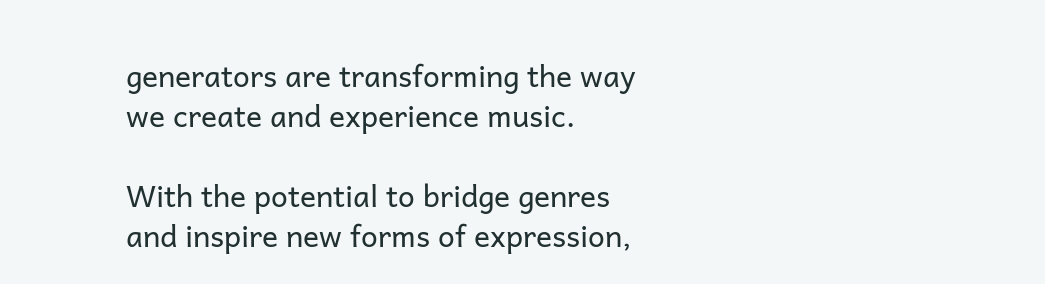generators are transforming the way we create and experience music.

With the potential to bridge genres and inspire new forms of expression,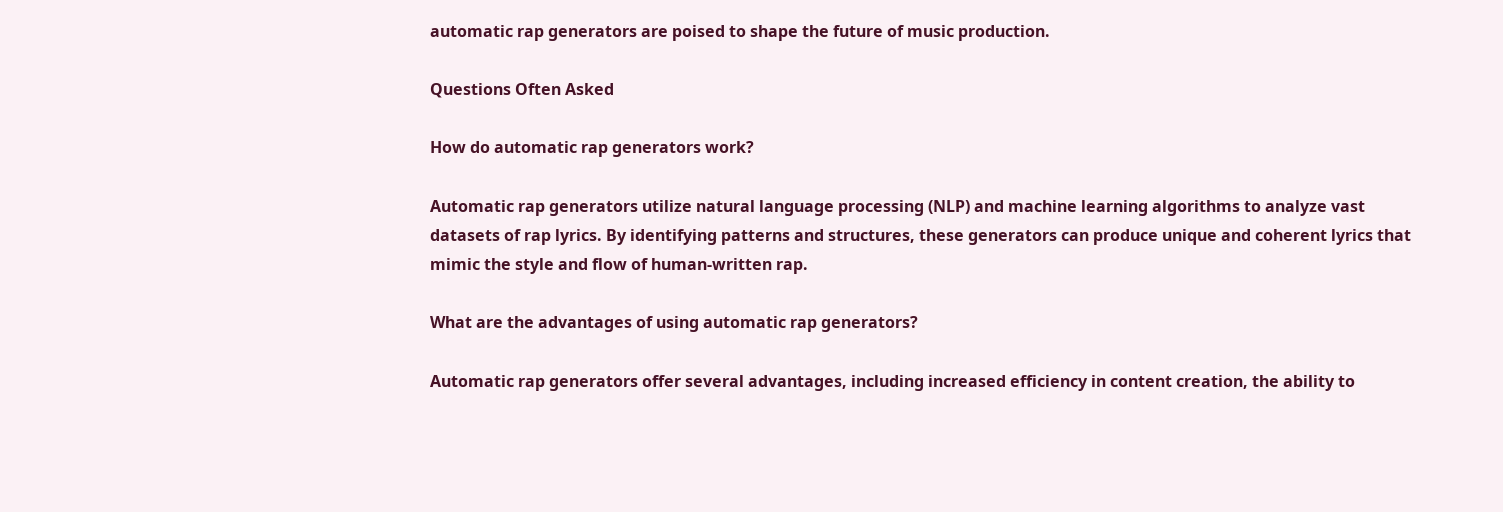automatic rap generators are poised to shape the future of music production.

Questions Often Asked

How do automatic rap generators work?

Automatic rap generators utilize natural language processing (NLP) and machine learning algorithms to analyze vast datasets of rap lyrics. By identifying patterns and structures, these generators can produce unique and coherent lyrics that mimic the style and flow of human-written rap.

What are the advantages of using automatic rap generators?

Automatic rap generators offer several advantages, including increased efficiency in content creation, the ability to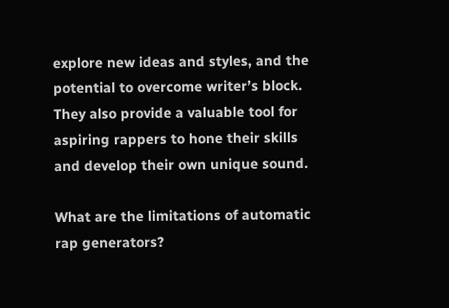explore new ideas and styles, and the potential to overcome writer’s block. They also provide a valuable tool for aspiring rappers to hone their skills and develop their own unique sound.

What are the limitations of automatic rap generators?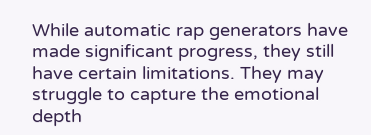While automatic rap generators have made significant progress, they still have certain limitations. They may struggle to capture the emotional depth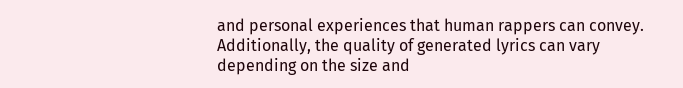and personal experiences that human rappers can convey. Additionally, the quality of generated lyrics can vary depending on the size and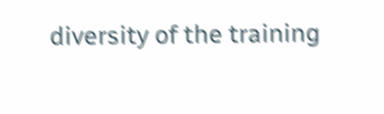diversity of the training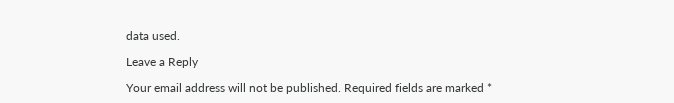data used.

Leave a Reply

Your email address will not be published. Required fields are marked *